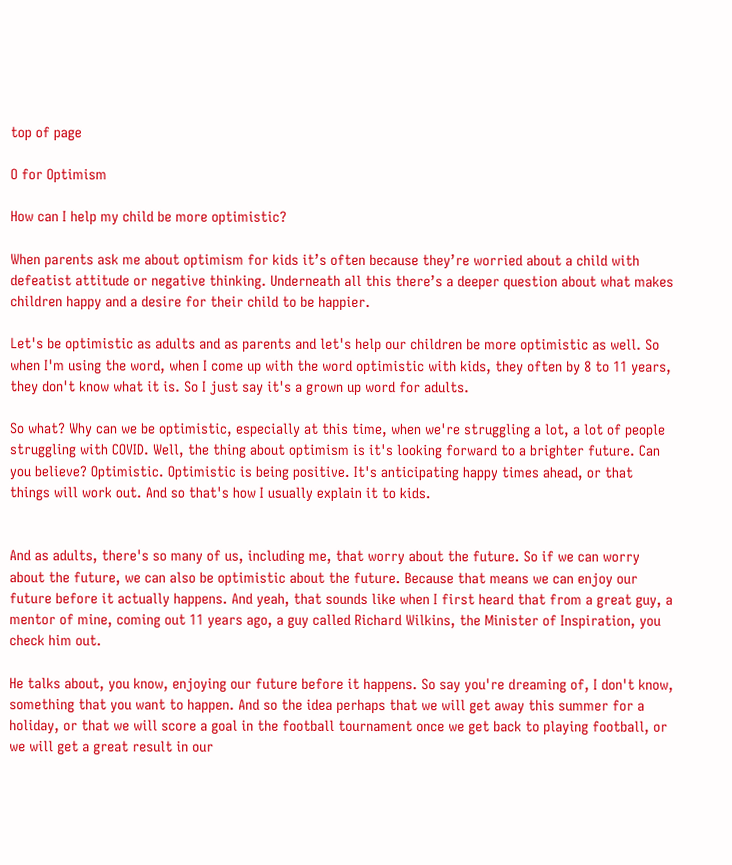top of page

O for Optimism

How can I help my child be more optimistic?

When parents ask me about optimism for kids it’s often because they’re worried about a child with defeatist attitude or negative thinking. Underneath all this there’s a deeper question about what makes children happy and a desire for their child to be happier.

Let's be optimistic as adults and as parents and let's help our children be more optimistic as well. So when I'm using the word, when I come up with the word optimistic with kids, they often by 8 to 11 years, they don't know what it is. So I just say it's a grown up word for adults.

So what? Why can we be optimistic, especially at this time, when we're struggling a lot, a lot of people struggling with COVID. Well, the thing about optimism is it's looking forward to a brighter future. Can you believe? Optimistic. Optimistic is being positive. It's anticipating happy times ahead, or that things will work out. And so that's how I usually explain it to kids.


And as adults, there's so many of us, including me, that worry about the future. So if we can worry about the future, we can also be optimistic about the future. Because that means we can enjoy our future before it actually happens. And yeah, that sounds like when I first heard that from a great guy, a mentor of mine, coming out 11 years ago, a guy called Richard Wilkins, the Minister of Inspiration, you check him out.

He talks about, you know, enjoying our future before it happens. So say you're dreaming of, I don't know, something that you want to happen. And so the idea perhaps that we will get away this summer for a holiday, or that we will score a goal in the football tournament once we get back to playing football, or we will get a great result in our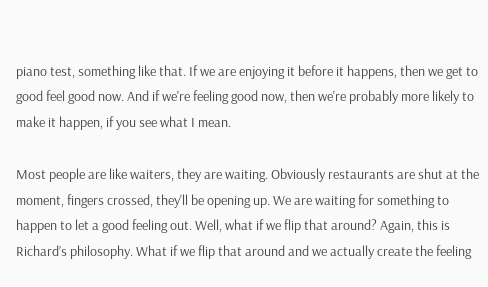piano test, something like that. If we are enjoying it before it happens, then we get to good feel good now. And if we're feeling good now, then we're probably more likely to make it happen, if you see what I mean.

Most people are like waiters, they are waiting. Obviously restaurants are shut at the moment, fingers crossed, they'll be opening up. We are waiting for something to happen to let a good feeling out. Well, what if we flip that around? Again, this is Richard’s philosophy. What if we flip that around and we actually create the feeling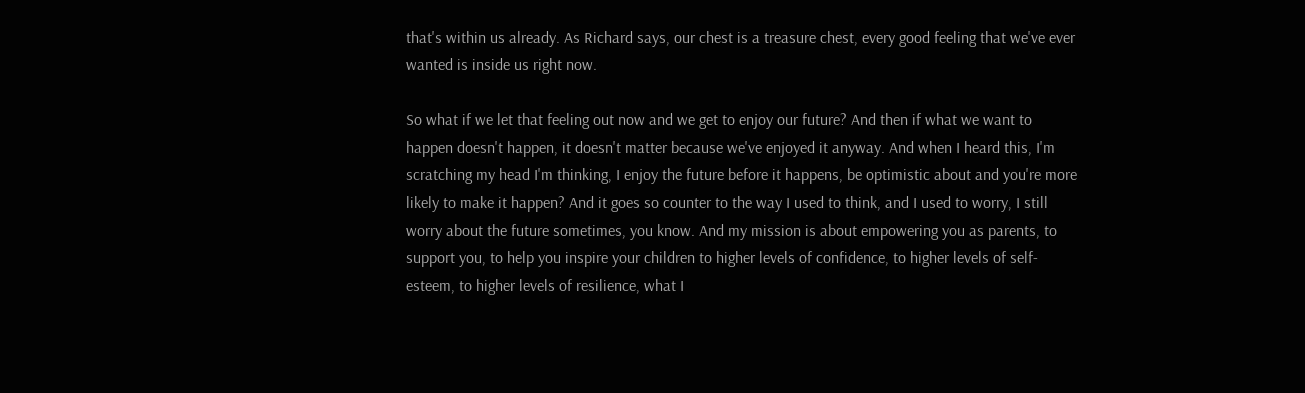that's within us already. As Richard says, our chest is a treasure chest, every good feeling that we've ever wanted is inside us right now.

So what if we let that feeling out now and we get to enjoy our future? And then if what we want to happen doesn't happen, it doesn't matter because we've enjoyed it anyway. And when I heard this, I'm scratching my head I'm thinking, I enjoy the future before it happens, be optimistic about and you're more likely to make it happen? And it goes so counter to the way I used to think, and I used to worry, I still worry about the future sometimes, you know. And my mission is about empowering you as parents, to support you, to help you inspire your children to higher levels of confidence, to higher levels of self-esteem, to higher levels of resilience, what I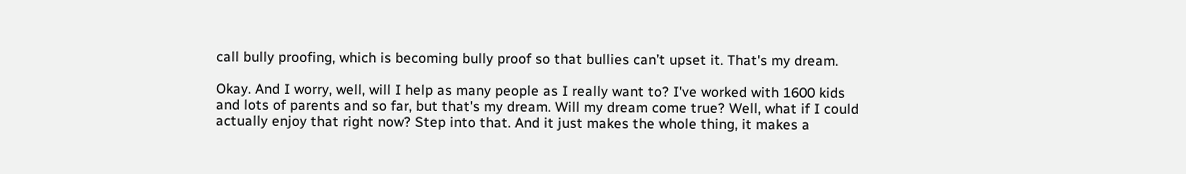call bully proofing, which is becoming bully proof so that bullies can’t upset it. That's my dream.

Okay. And I worry, well, will I help as many people as I really want to? I've worked with 1600 kids and lots of parents and so far, but that's my dream. Will my dream come true? Well, what if I could actually enjoy that right now? Step into that. And it just makes the whole thing, it makes a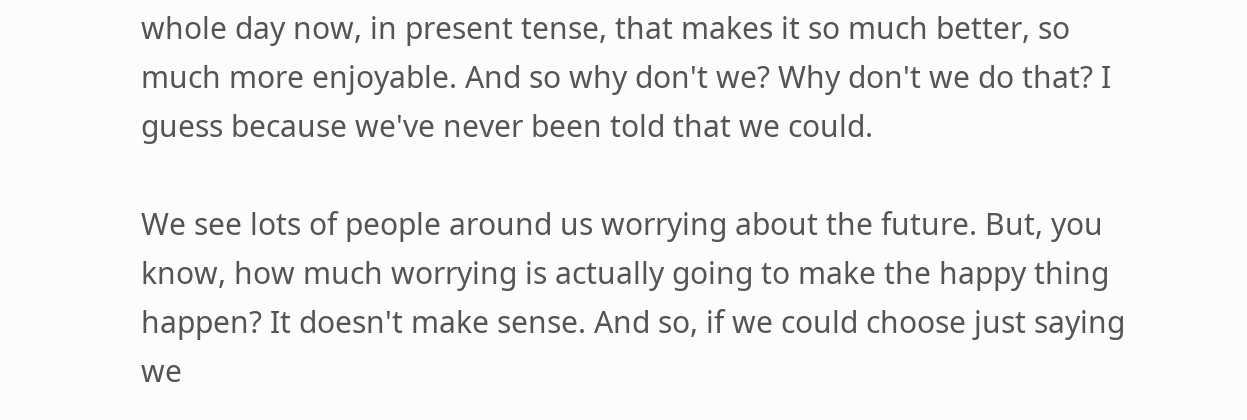whole day now, in present tense, that makes it so much better, so much more enjoyable. And so why don't we? Why don't we do that? I guess because we've never been told that we could.

We see lots of people around us worrying about the future. But, you know, how much worrying is actually going to make the happy thing happen? It doesn't make sense. And so, if we could choose just saying we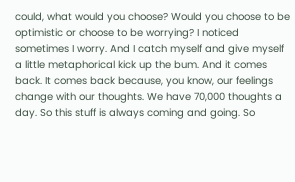could, what would you choose? Would you choose to be optimistic or choose to be worrying? I noticed sometimes I worry. And I catch myself and give myself a little metaphorical kick up the bum. And it comes back. It comes back because, you know, our feelings change with our thoughts. We have 70,000 thoughts a day. So this stuff is always coming and going. So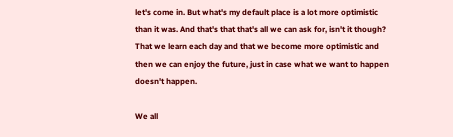let's come in. But what's my default place is a lot more optimistic than it was. And that's that that's all we can ask for, isn't it though? That we learn each day and that we become more optimistic and then we can enjoy the future, just in case what we want to happen doesn't happen.

We all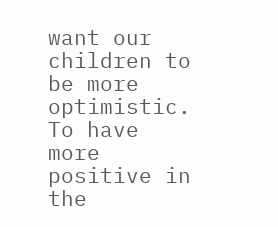want our children to be more optimistic. To have more positive in the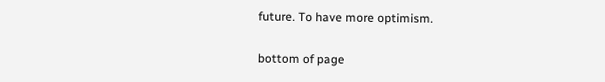future. To have more optimism.

bottom of page